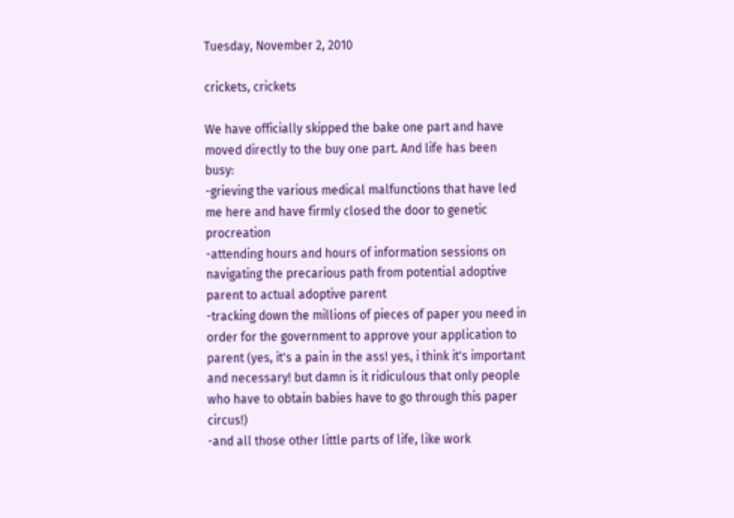Tuesday, November 2, 2010

crickets, crickets

We have officially skipped the bake one part and have moved directly to the buy one part. And life has been busy:
-grieving the various medical malfunctions that have led me here and have firmly closed the door to genetic procreation
-attending hours and hours of information sessions on navigating the precarious path from potential adoptive parent to actual adoptive parent
-tracking down the millions of pieces of paper you need in order for the government to approve your application to parent (yes, it's a pain in the ass! yes, i think it's important and necessary! but damn is it ridiculous that only people who have to obtain babies have to go through this paper circus!)
-and all those other little parts of life, like work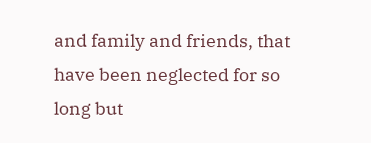and family and friends, that have been neglected for so long but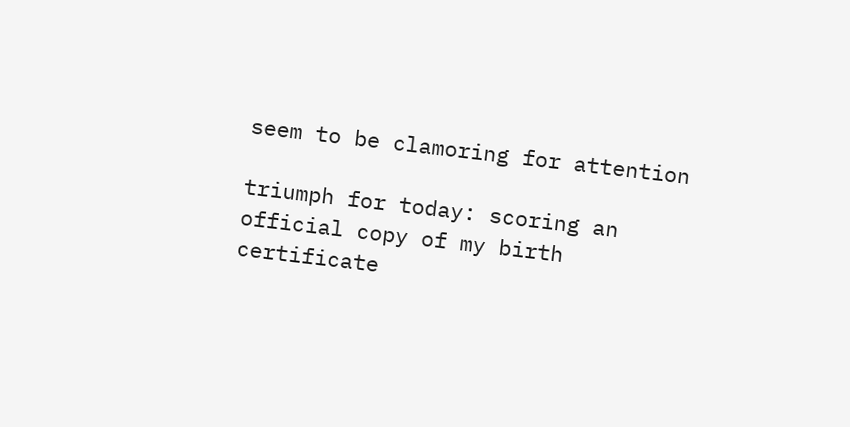seem to be clamoring for attention

triumph for today: scoring an official copy of my birth certificate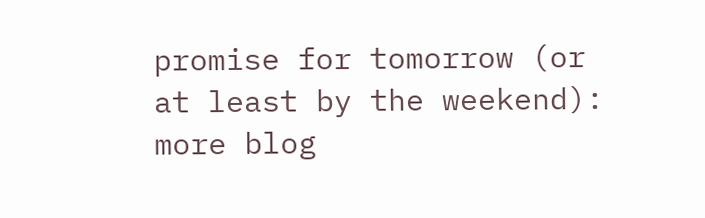promise for tomorrow (or at least by the weekend): more blog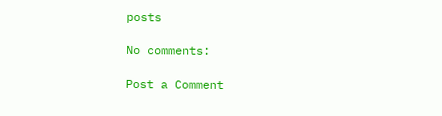posts

No comments:

Post a Comment